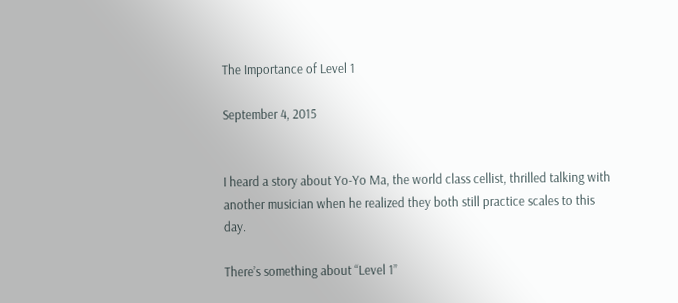The Importance of Level 1

September 4, 2015


I heard a story about Yo-Yo Ma, the world class cellist, thrilled talking with another musician when he realized they both still practice scales to this day.

There’s something about “Level 1”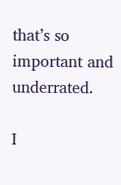that’s so important and underrated.

I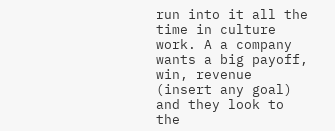run into it all the time in culture work. A a company wants a big payoff, win, revenue (insert any goal) and they look to the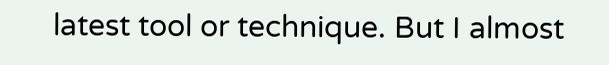latest tool or technique. But I almost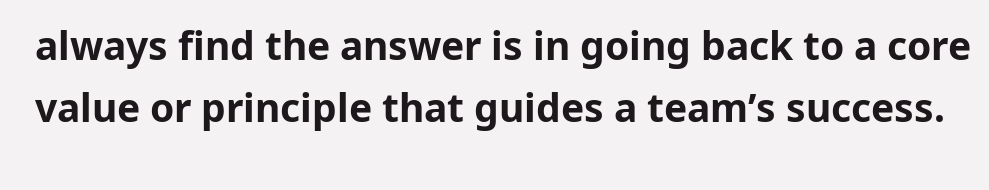always find the answer is in going back to a core value or principle that guides a team’s success.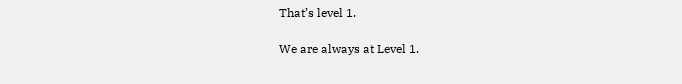That’s level 1.

We are always at Level 1.